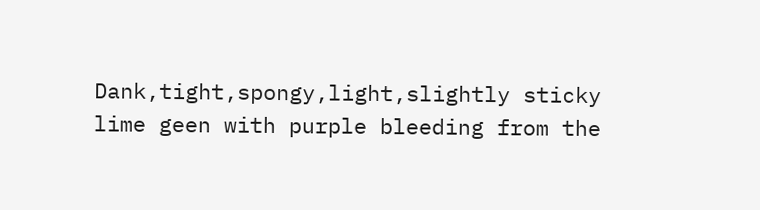Dank,tight,spongy,light,slightly sticky lime geen with purple bleeding from the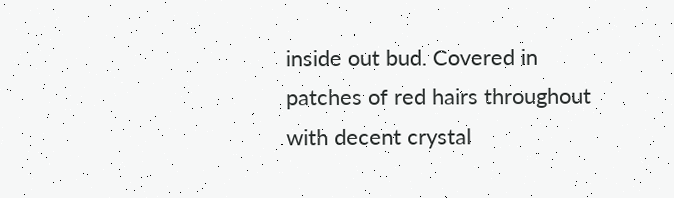inside out bud. Covered in patches of red hairs throughout with decent crystal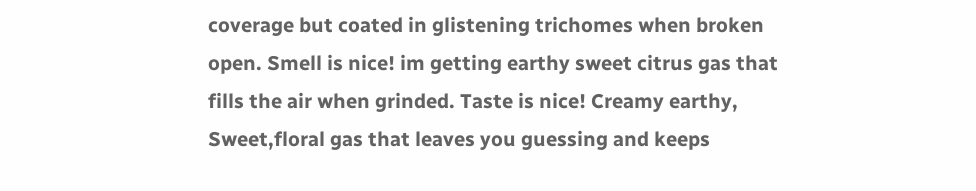coverage but coated in glistening trichomes when broken open. Smell is nice! im getting earthy sweet citrus gas that fills the air when grinded. Taste is nice! Creamy earthy, Sweet,floral gas that leaves you guessing and keeps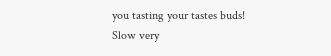you tasting your tastes buds! Slow very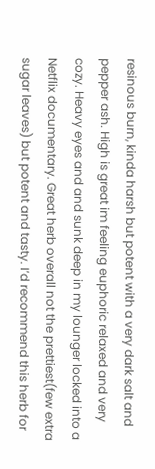resinous burn, kinda harsh but potent with a very dark salt and pepper ash. High is great im feeling euphoric relaxed and very cozy. Heavy eyes and and sunk deep in my lounger locked into a Netflix documentary. Great herb overall not the prettiest(few extra sugar leaves) but potent and tasty. I’d recommend this herb for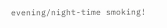evening/night-time smoking!